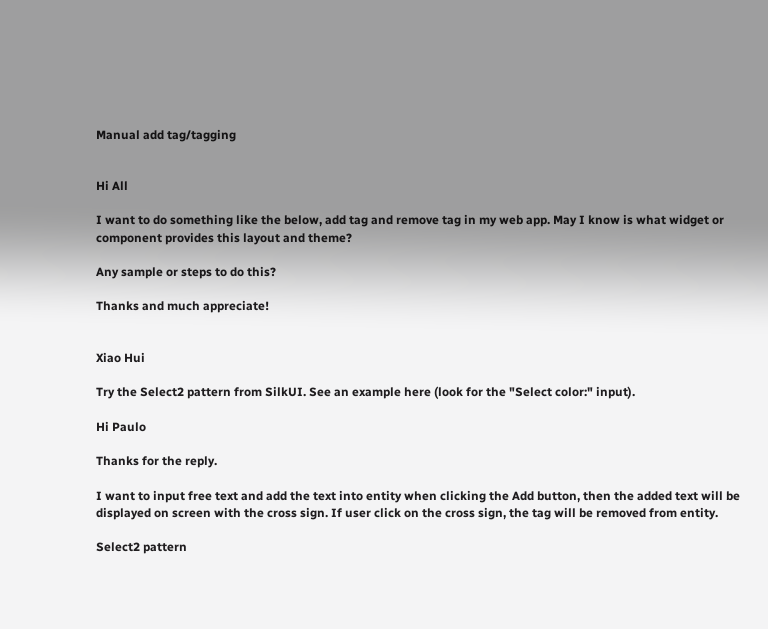Manual add tag/tagging


Hi All

I want to do something like the below, add tag and remove tag in my web app. May I know is what widget or component provides this layout and theme?

Any sample or steps to do this?

Thanks and much appreciate!


Xiao Hui

Try the Select2 pattern from SilkUI. See an example here (look for the "Select color:" input).

Hi Paulo

Thanks for the reply.

I want to input free text and add the text into entity when clicking the Add button, then the added text will be displayed on screen with the cross sign. If user click on the cross sign, the tag will be removed from entity.

Select2 pattern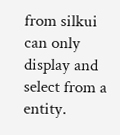from silkui can only display and select from a entity.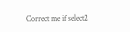Correct me if select2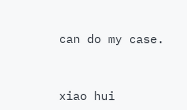can do my case.



xiao hui